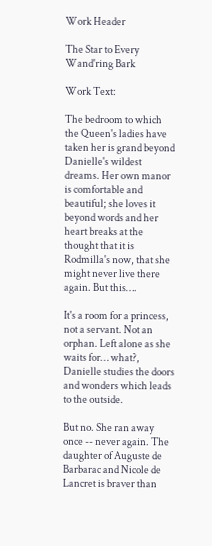Work Header

The Star to Every Wand'ring Bark

Work Text:

The bedroom to which the Queen's ladies have taken her is grand beyond Danielle's wildest dreams. Her own manor is comfortable and beautiful; she loves it beyond words and her heart breaks at the thought that it is Rodmilla's now, that she might never live there again. But this….

It's a room for a princess, not a servant. Not an orphan. Left alone as she waits for… what?, Danielle studies the doors and wonders which leads to the outside.

But no. She ran away once -- never again. The daughter of Auguste de Barbarac and Nicole de Lancret is braver than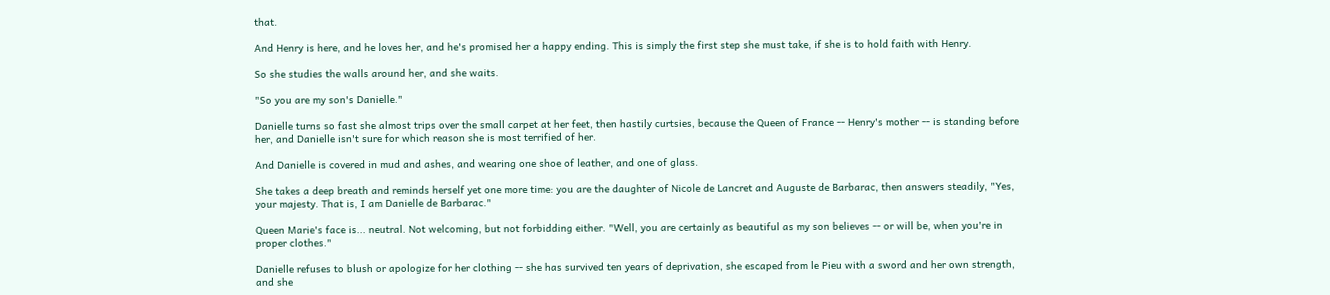that.

And Henry is here, and he loves her, and he's promised her a happy ending. This is simply the first step she must take, if she is to hold faith with Henry.

So she studies the walls around her, and she waits.

"So you are my son's Danielle."

Danielle turns so fast she almost trips over the small carpet at her feet, then hastily curtsies, because the Queen of France -- Henry's mother -- is standing before her, and Danielle isn't sure for which reason she is most terrified of her.

And Danielle is covered in mud and ashes, and wearing one shoe of leather, and one of glass.

She takes a deep breath and reminds herself yet one more time: you are the daughter of Nicole de Lancret and Auguste de Barbarac, then answers steadily, "Yes, your majesty. That is, I am Danielle de Barbarac."

Queen Marie's face is... neutral. Not welcoming, but not forbidding either. "Well, you are certainly as beautiful as my son believes -- or will be, when you're in proper clothes."

Danielle refuses to blush or apologize for her clothing -- she has survived ten years of deprivation, she escaped from le Pieu with a sword and her own strength, and she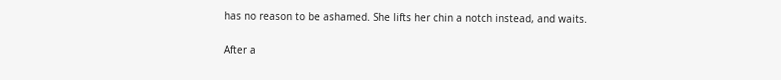has no reason to be ashamed. She lifts her chin a notch instead, and waits.

After a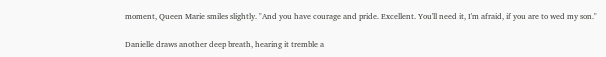moment, Queen Marie smiles slightly. "And you have courage and pride. Excellent. You'll need it, I'm afraid, if you are to wed my son."

Danielle draws another deep breath, hearing it tremble a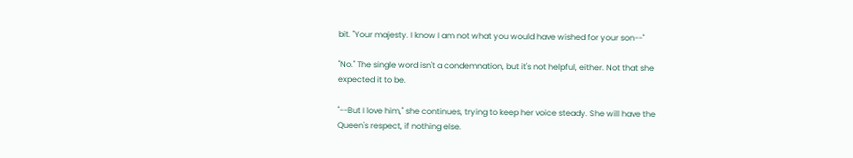bit. "Your majesty. I know I am not what you would have wished for your son--"

"No." The single word isn't a condemnation, but it's not helpful, either. Not that she expected it to be.

"--But I love him," she continues, trying to keep her voice steady. She will have the Queen's respect, if nothing else.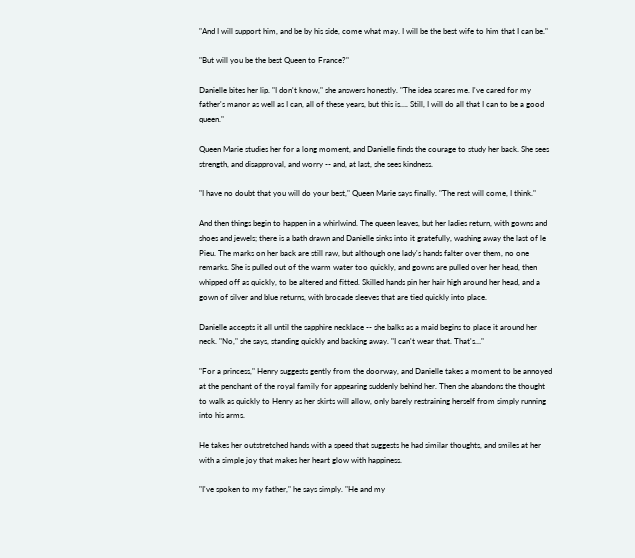"And I will support him, and be by his side, come what may. I will be the best wife to him that I can be."

"But will you be the best Queen to France?"

Danielle bites her lip. "I don't know," she answers honestly. "The idea scares me. I've cared for my father's manor as well as I can, all of these years, but this is…. Still, I will do all that I can to be a good queen."

Queen Marie studies her for a long moment, and Danielle finds the courage to study her back. She sees strength, and disapproval, and worry -- and, at last, she sees kindness.

"I have no doubt that you will do your best," Queen Marie says finally. "The rest will come, I think."

And then things begin to happen in a whirlwind. The queen leaves, but her ladies return, with gowns and shoes and jewels; there is a bath drawn and Danielle sinks into it gratefully, washing away the last of le Pieu. The marks on her back are still raw, but although one lady's hands falter over them, no one remarks. She is pulled out of the warm water too quickly, and gowns are pulled over her head, then whipped off as quickly, to be altered and fitted. Skilled hands pin her hair high around her head, and a gown of silver and blue returns, with brocade sleeves that are tied quickly into place.

Danielle accepts it all until the sapphire necklace -- she balks as a maid begins to place it around her neck. "No," she says, standing quickly and backing away. "I can't wear that. That's…"

"For a princess," Henry suggests gently from the doorway, and Danielle takes a moment to be annoyed at the penchant of the royal family for appearing suddenly behind her. Then she abandons the thought to walk as quickly to Henry as her skirts will allow, only barely restraining herself from simply running into his arms.

He takes her outstretched hands with a speed that suggests he had similar thoughts, and smiles at her with a simple joy that makes her heart glow with happiness.

"I've spoken to my father," he says simply. "He and my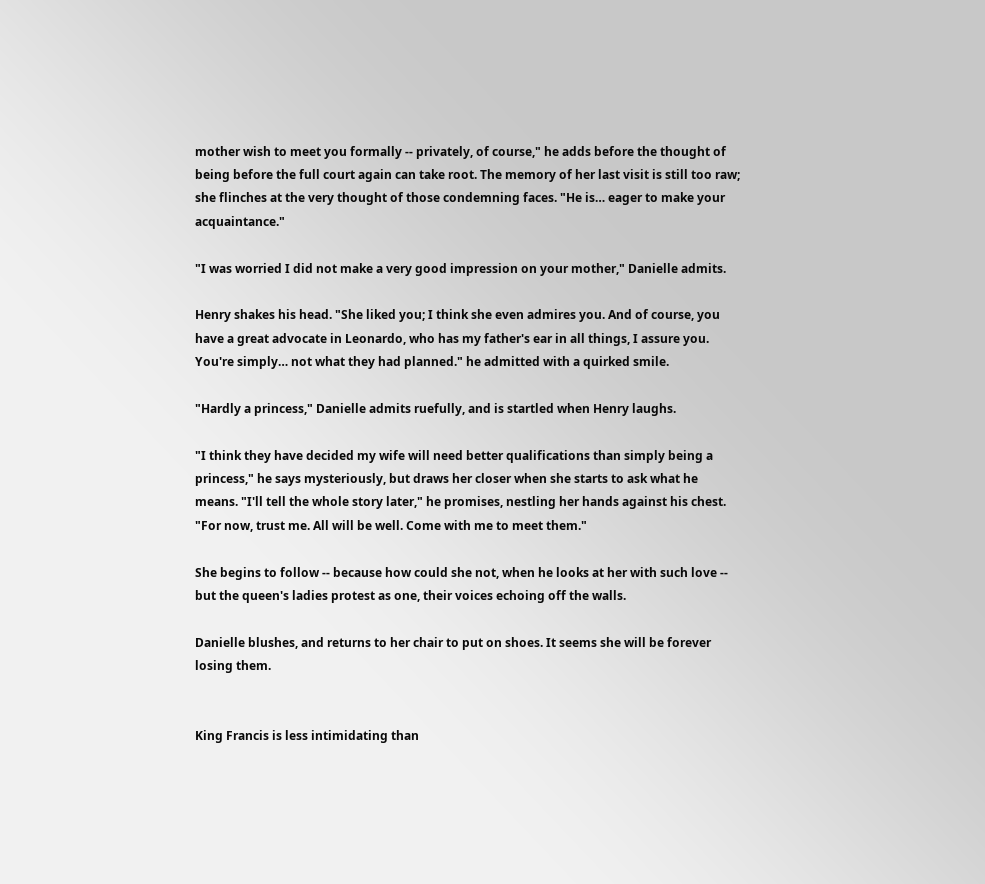mother wish to meet you formally -- privately, of course," he adds before the thought of being before the full court again can take root. The memory of her last visit is still too raw; she flinches at the very thought of those condemning faces. "He is… eager to make your acquaintance."

"I was worried I did not make a very good impression on your mother," Danielle admits.

Henry shakes his head. "She liked you; I think she even admires you. And of course, you have a great advocate in Leonardo, who has my father's ear in all things, I assure you. You're simply… not what they had planned." he admitted with a quirked smile.

"Hardly a princess," Danielle admits ruefully, and is startled when Henry laughs.

"I think they have decided my wife will need better qualifications than simply being a princess," he says mysteriously, but draws her closer when she starts to ask what he means. "I'll tell the whole story later," he promises, nestling her hands against his chest. "For now, trust me. All will be well. Come with me to meet them."

She begins to follow -- because how could she not, when he looks at her with such love -- but the queen's ladies protest as one, their voices echoing off the walls.

Danielle blushes, and returns to her chair to put on shoes. It seems she will be forever losing them.


King Francis is less intimidating than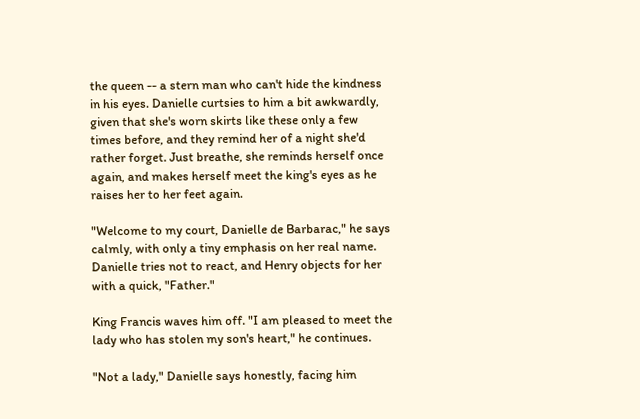the queen -- a stern man who can't hide the kindness in his eyes. Danielle curtsies to him a bit awkwardly, given that she's worn skirts like these only a few times before, and they remind her of a night she'd rather forget. Just breathe, she reminds herself once again, and makes herself meet the king's eyes as he raises her to her feet again.

"Welcome to my court, Danielle de Barbarac," he says calmly, with only a tiny emphasis on her real name. Danielle tries not to react, and Henry objects for her with a quick, "Father."

King Francis waves him off. "I am pleased to meet the lady who has stolen my son's heart," he continues.

"Not a lady," Danielle says honestly, facing him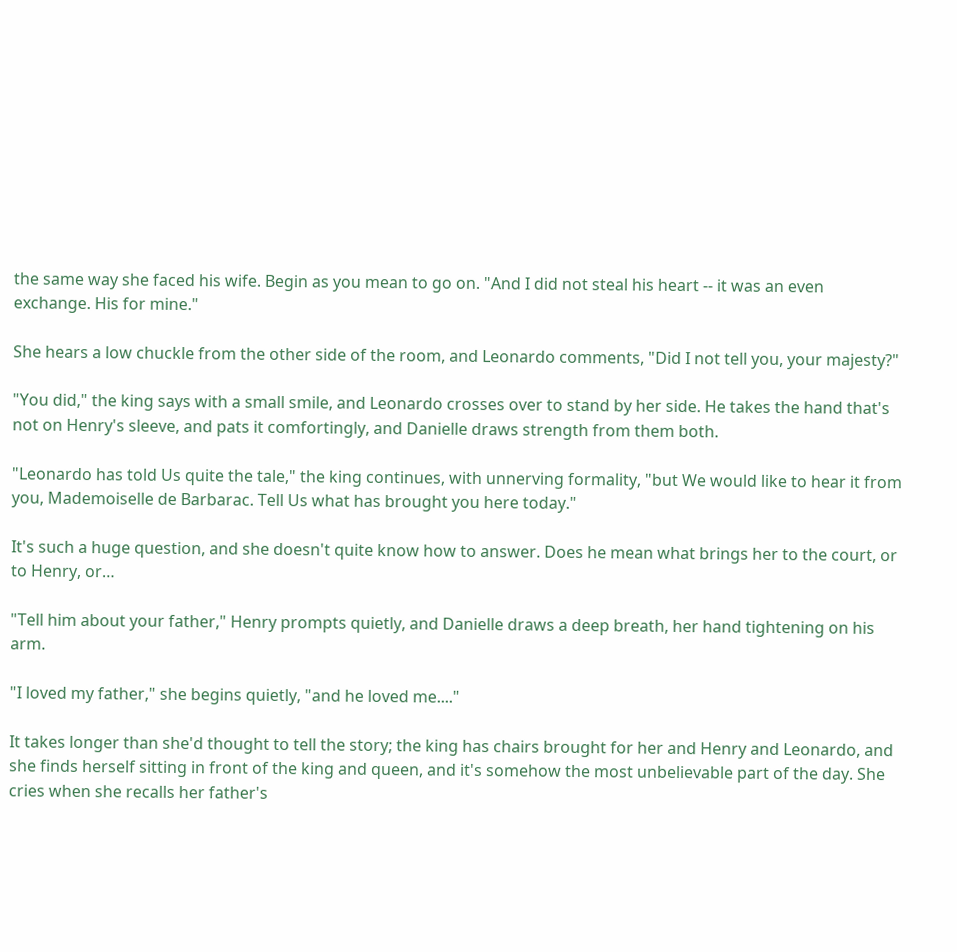the same way she faced his wife. Begin as you mean to go on. "And I did not steal his heart -- it was an even exchange. His for mine."

She hears a low chuckle from the other side of the room, and Leonardo comments, "Did I not tell you, your majesty?"

"You did," the king says with a small smile, and Leonardo crosses over to stand by her side. He takes the hand that's not on Henry's sleeve, and pats it comfortingly, and Danielle draws strength from them both.

"Leonardo has told Us quite the tale," the king continues, with unnerving formality, "but We would like to hear it from you, Mademoiselle de Barbarac. Tell Us what has brought you here today."

It's such a huge question, and she doesn't quite know how to answer. Does he mean what brings her to the court, or to Henry, or…

"Tell him about your father," Henry prompts quietly, and Danielle draws a deep breath, her hand tightening on his arm.

"I loved my father," she begins quietly, "and he loved me...."

It takes longer than she'd thought to tell the story; the king has chairs brought for her and Henry and Leonardo, and she finds herself sitting in front of the king and queen, and it's somehow the most unbelievable part of the day. She cries when she recalls her father's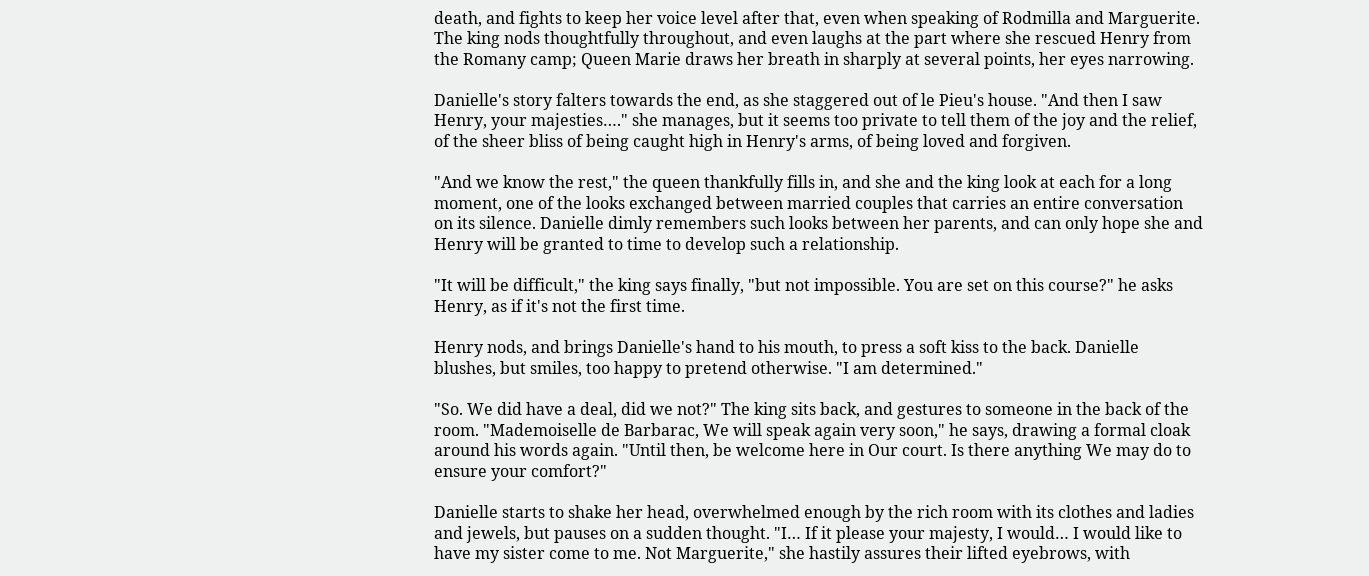death, and fights to keep her voice level after that, even when speaking of Rodmilla and Marguerite. The king nods thoughtfully throughout, and even laughs at the part where she rescued Henry from the Romany camp; Queen Marie draws her breath in sharply at several points, her eyes narrowing.

Danielle's story falters towards the end, as she staggered out of le Pieu's house. "And then I saw Henry, your majesties…." she manages, but it seems too private to tell them of the joy and the relief, of the sheer bliss of being caught high in Henry's arms, of being loved and forgiven.

"And we know the rest," the queen thankfully fills in, and she and the king look at each for a long moment, one of the looks exchanged between married couples that carries an entire conversation on its silence. Danielle dimly remembers such looks between her parents, and can only hope she and Henry will be granted to time to develop such a relationship.

"It will be difficult," the king says finally, "but not impossible. You are set on this course?" he asks Henry, as if it's not the first time.

Henry nods, and brings Danielle's hand to his mouth, to press a soft kiss to the back. Danielle blushes, but smiles, too happy to pretend otherwise. "I am determined."

"So. We did have a deal, did we not?" The king sits back, and gestures to someone in the back of the room. "Mademoiselle de Barbarac, We will speak again very soon," he says, drawing a formal cloak around his words again. "Until then, be welcome here in Our court. Is there anything We may do to ensure your comfort?"

Danielle starts to shake her head, overwhelmed enough by the rich room with its clothes and ladies and jewels, but pauses on a sudden thought. "I… If it please your majesty, I would… I would like to have my sister come to me. Not Marguerite," she hastily assures their lifted eyebrows, with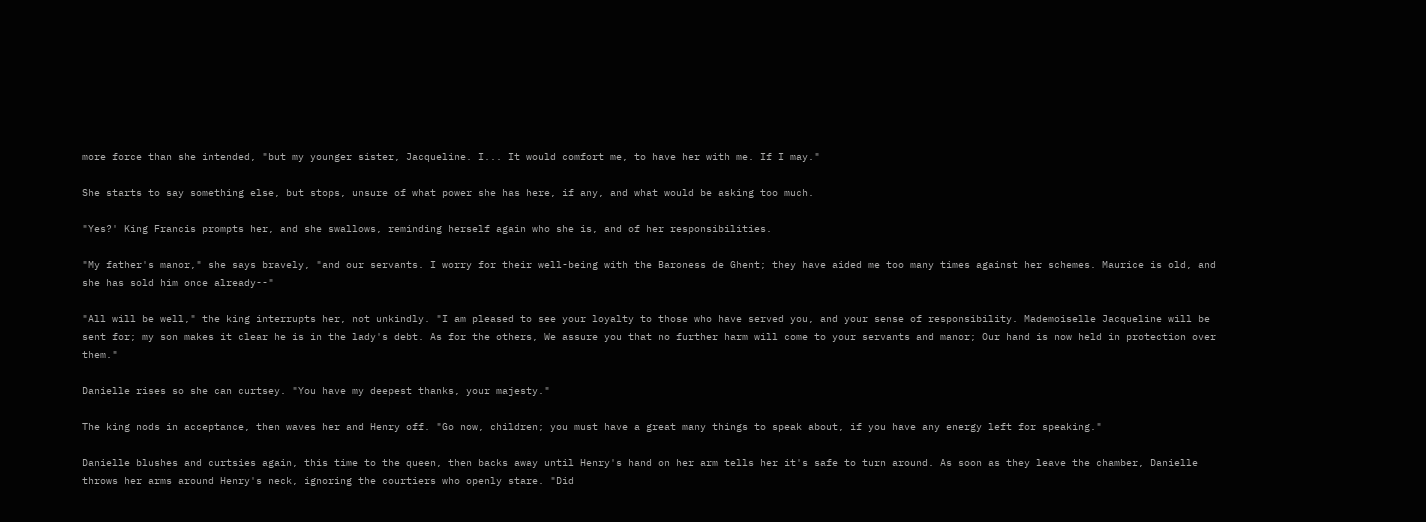more force than she intended, "but my younger sister, Jacqueline. I... It would comfort me, to have her with me. If I may."

She starts to say something else, but stops, unsure of what power she has here, if any, and what would be asking too much.

"Yes?' King Francis prompts her, and she swallows, reminding herself again who she is, and of her responsibilities.

"My father's manor," she says bravely, "and our servants. I worry for their well-being with the Baroness de Ghent; they have aided me too many times against her schemes. Maurice is old, and she has sold him once already--"

"All will be well," the king interrupts her, not unkindly. "I am pleased to see your loyalty to those who have served you, and your sense of responsibility. Mademoiselle Jacqueline will be sent for; my son makes it clear he is in the lady's debt. As for the others, We assure you that no further harm will come to your servants and manor; Our hand is now held in protection over them."

Danielle rises so she can curtsey. "You have my deepest thanks, your majesty."

The king nods in acceptance, then waves her and Henry off. "Go now, children; you must have a great many things to speak about, if you have any energy left for speaking."

Danielle blushes and curtsies again, this time to the queen, then backs away until Henry's hand on her arm tells her it's safe to turn around. As soon as they leave the chamber, Danielle throws her arms around Henry's neck, ignoring the courtiers who openly stare. "Did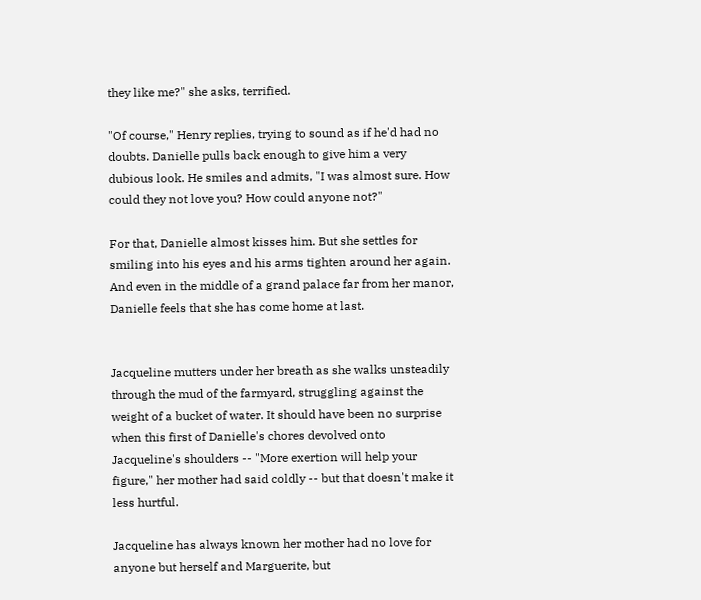they like me?" she asks, terrified.

"Of course," Henry replies, trying to sound as if he'd had no doubts. Danielle pulls back enough to give him a very dubious look. He smiles and admits, "I was almost sure. How could they not love you? How could anyone not?"

For that, Danielle almost kisses him. But she settles for smiling into his eyes and his arms tighten around her again. And even in the middle of a grand palace far from her manor, Danielle feels that she has come home at last.


Jacqueline mutters under her breath as she walks unsteadily through the mud of the farmyard, struggling against the weight of a bucket of water. It should have been no surprise when this first of Danielle's chores devolved onto Jacqueline's shoulders -- "More exertion will help your figure," her mother had said coldly -- but that doesn't make it less hurtful.

Jacqueline has always known her mother had no love for anyone but herself and Marguerite, but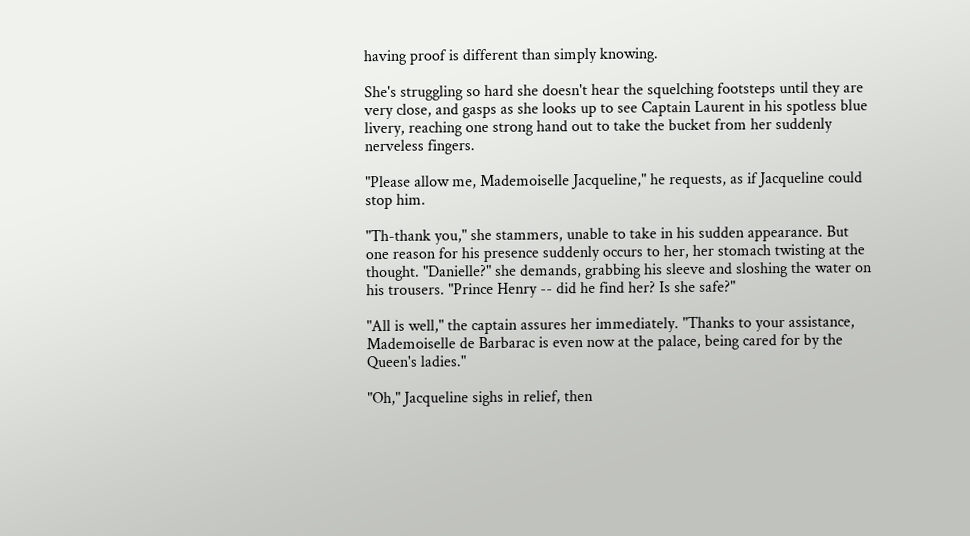having proof is different than simply knowing.

She's struggling so hard she doesn't hear the squelching footsteps until they are very close, and gasps as she looks up to see Captain Laurent in his spotless blue livery, reaching one strong hand out to take the bucket from her suddenly nerveless fingers.

"Please allow me, Mademoiselle Jacqueline," he requests, as if Jacqueline could stop him.

"Th-thank you," she stammers, unable to take in his sudden appearance. But one reason for his presence suddenly occurs to her, her stomach twisting at the thought. "Danielle?" she demands, grabbing his sleeve and sloshing the water on his trousers. "Prince Henry -- did he find her? Is she safe?"

"All is well," the captain assures her immediately. "Thanks to your assistance, Mademoiselle de Barbarac is even now at the palace, being cared for by the Queen's ladies."

"Oh," Jacqueline sighs in relief, then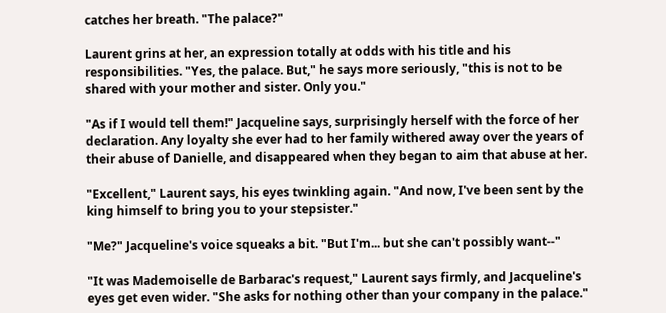catches her breath. "The palace?"

Laurent grins at her, an expression totally at odds with his title and his responsibilities. "Yes, the palace. But," he says more seriously, "this is not to be shared with your mother and sister. Only you."

"As if I would tell them!" Jacqueline says, surprisingly herself with the force of her declaration. Any loyalty she ever had to her family withered away over the years of their abuse of Danielle, and disappeared when they began to aim that abuse at her.

"Excellent," Laurent says, his eyes twinkling again. "And now, I've been sent by the king himself to bring you to your stepsister."

"Me?" Jacqueline's voice squeaks a bit. "But I'm... but she can't possibly want--"

"It was Mademoiselle de Barbarac's request," Laurent says firmly, and Jacqueline's eyes get even wider. "She asks for nothing other than your company in the palace."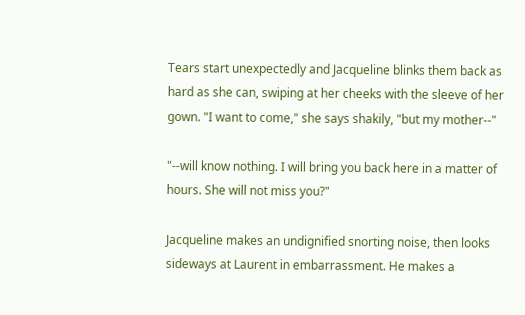Tears start unexpectedly and Jacqueline blinks them back as hard as she can, swiping at her cheeks with the sleeve of her gown. "I want to come," she says shakily, "but my mother--"

"--will know nothing. I will bring you back here in a matter of hours. She will not miss you?"

Jacqueline makes an undignified snorting noise, then looks sideways at Laurent in embarrassment. He makes a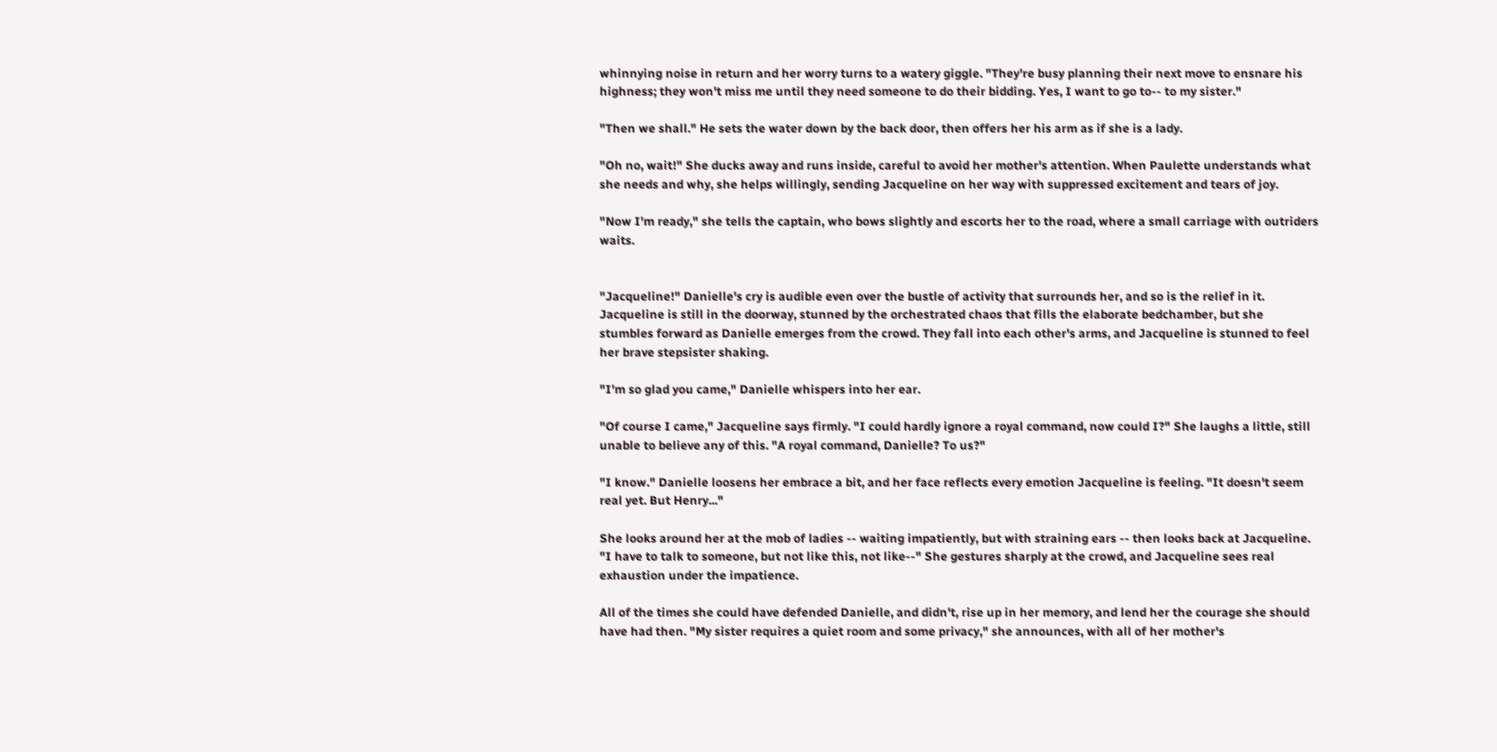whinnying noise in return and her worry turns to a watery giggle. "They're busy planning their next move to ensnare his highness; they won't miss me until they need someone to do their bidding. Yes, I want to go to-- to my sister."

"Then we shall." He sets the water down by the back door, then offers her his arm as if she is a lady.

"Oh no, wait!" She ducks away and runs inside, careful to avoid her mother's attention. When Paulette understands what she needs and why, she helps willingly, sending Jacqueline on her way with suppressed excitement and tears of joy.

"Now I'm ready," she tells the captain, who bows slightly and escorts her to the road, where a small carriage with outriders waits.


"Jacqueline!" Danielle's cry is audible even over the bustle of activity that surrounds her, and so is the relief in it. Jacqueline is still in the doorway, stunned by the orchestrated chaos that fills the elaborate bedchamber, but she stumbles forward as Danielle emerges from the crowd. They fall into each other's arms, and Jacqueline is stunned to feel her brave stepsister shaking.

"I'm so glad you came," Danielle whispers into her ear.

"Of course I came," Jacqueline says firmly. "I could hardly ignore a royal command, now could I?" She laughs a little, still unable to believe any of this. "A royal command, Danielle? To us?"

"I know." Danielle loosens her embrace a bit, and her face reflects every emotion Jacqueline is feeling. "It doesn't seem real yet. But Henry..."

She looks around her at the mob of ladies -- waiting impatiently, but with straining ears -- then looks back at Jacqueline. "I have to talk to someone, but not like this, not like--" She gestures sharply at the crowd, and Jacqueline sees real exhaustion under the impatience.

All of the times she could have defended Danielle, and didn't, rise up in her memory, and lend her the courage she should have had then. "My sister requires a quiet room and some privacy," she announces, with all of her mother's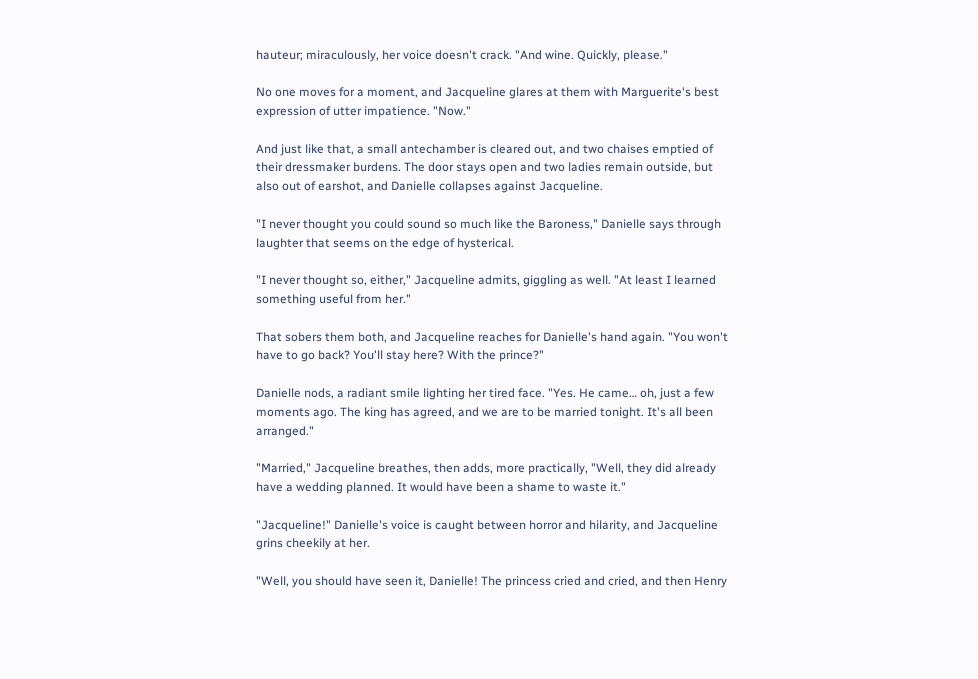hauteur; miraculously, her voice doesn't crack. "And wine. Quickly, please."

No one moves for a moment, and Jacqueline glares at them with Marguerite's best expression of utter impatience. "Now."

And just like that, a small antechamber is cleared out, and two chaises emptied of their dressmaker burdens. The door stays open and two ladies remain outside, but also out of earshot, and Danielle collapses against Jacqueline.

"I never thought you could sound so much like the Baroness," Danielle says through laughter that seems on the edge of hysterical.

"I never thought so, either," Jacqueline admits, giggling as well. "At least I learned something useful from her."

That sobers them both, and Jacqueline reaches for Danielle's hand again. "You won't have to go back? You'll stay here? With the prince?"

Danielle nods, a radiant smile lighting her tired face. "Yes. He came… oh, just a few moments ago. The king has agreed, and we are to be married tonight. It's all been arranged."

"Married," Jacqueline breathes, then adds, more practically, "Well, they did already have a wedding planned. It would have been a shame to waste it."

"Jacqueline!" Danielle's voice is caught between horror and hilarity, and Jacqueline grins cheekily at her.

"Well, you should have seen it, Danielle! The princess cried and cried, and then Henry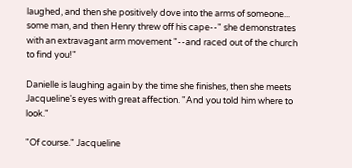laughed, and then she positively dove into the arms of someone... some man, and then Henry threw off his cape--" she demonstrates with an extravagant arm movement "--and raced out of the church to find you!"

Danielle is laughing again by the time she finishes, then she meets Jacqueline's eyes with great affection. "And you told him where to look."

"Of course." Jacqueline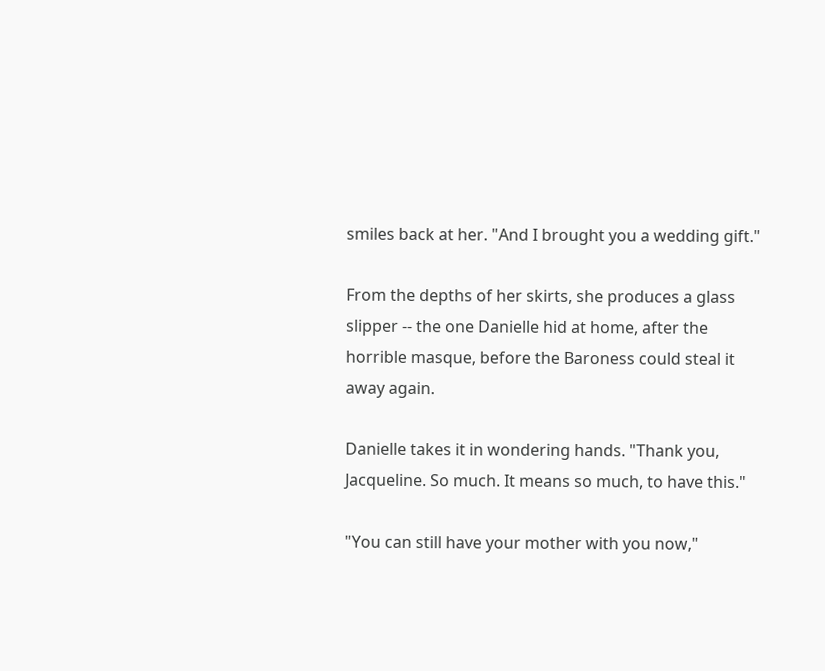smiles back at her. "And I brought you a wedding gift."

From the depths of her skirts, she produces a glass slipper -- the one Danielle hid at home, after the horrible masque, before the Baroness could steal it away again.

Danielle takes it in wondering hands. "Thank you, Jacqueline. So much. It means so much, to have this."

"You can still have your mother with you now,"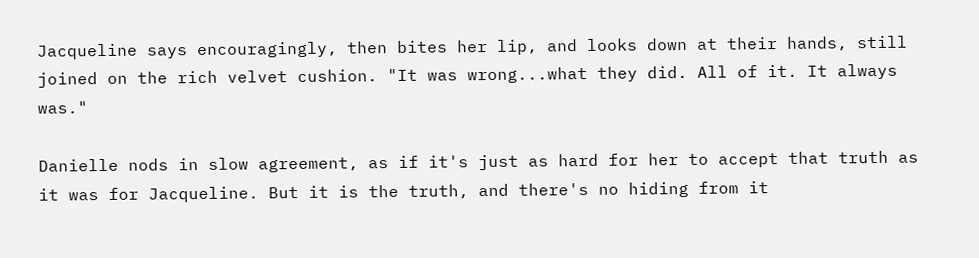Jacqueline says encouragingly, then bites her lip, and looks down at their hands, still joined on the rich velvet cushion. "It was wrong...what they did. All of it. It always was."

Danielle nods in slow agreement, as if it's just as hard for her to accept that truth as it was for Jacqueline. But it is the truth, and there's no hiding from it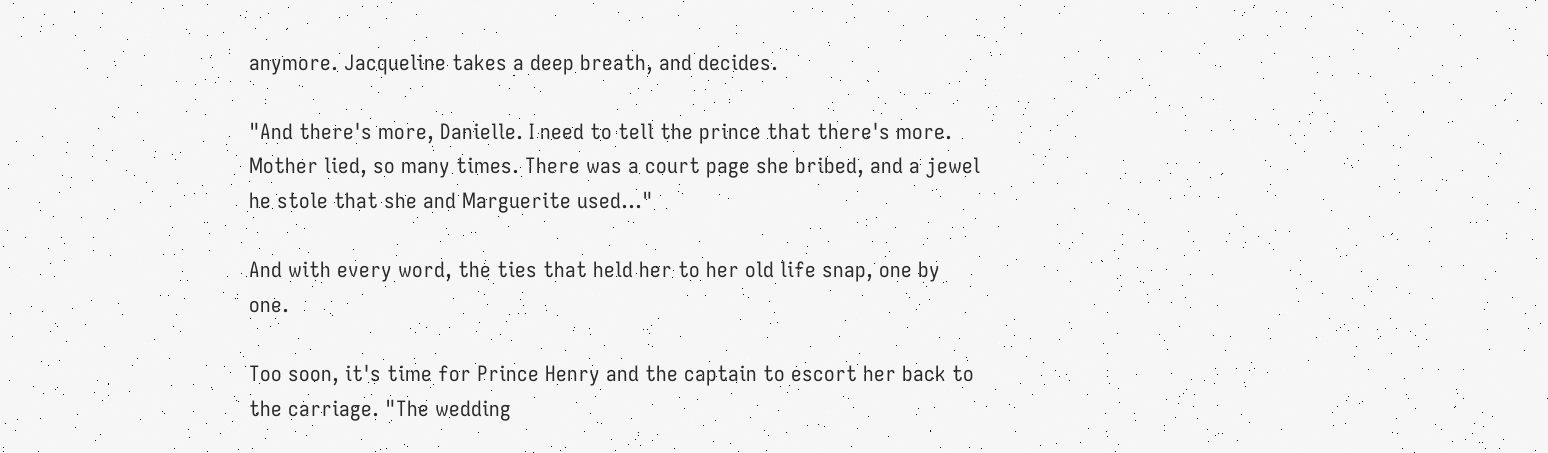anymore. Jacqueline takes a deep breath, and decides.

"And there's more, Danielle. I need to tell the prince that there's more. Mother lied, so many times. There was a court page she bribed, and a jewel he stole that she and Marguerite used…"

And with every word, the ties that held her to her old life snap, one by one.

Too soon, it's time for Prince Henry and the captain to escort her back to the carriage. "The wedding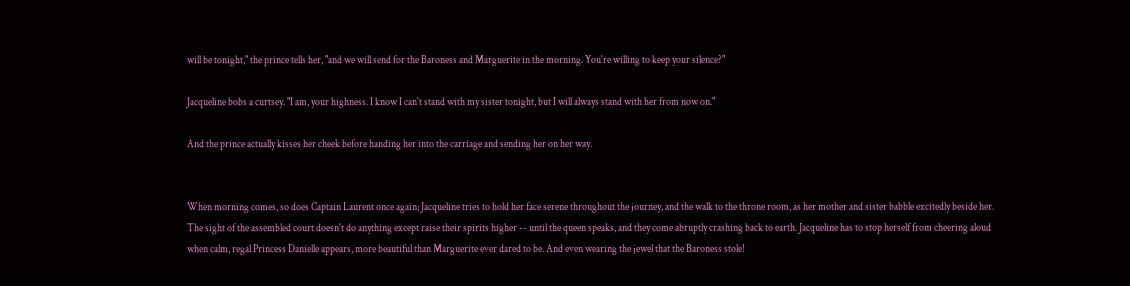will be tonight," the prince tells her, "and we will send for the Baroness and Marguerite in the morning. You're willing to keep your silence?"

Jacqueline bobs a curtsey. "I am, your highness. I know I can't stand with my sister tonight, but I will always stand with her from now on."

And the prince actually kisses her cheek before handing her into the carriage and sending her on her way.


When morning comes, so does Captain Laurent once again; Jacqueline tries to hold her face serene throughout the journey, and the walk to the throne room, as her mother and sister babble excitedly beside her. The sight of the assembled court doesn't do anything except raise their spirits higher -- until the queen speaks, and they come abruptly crashing back to earth. Jacqueline has to stop herself from cheering aloud when calm, regal Princess Danielle appears, more beautiful than Marguerite ever dared to be. And even wearing the jewel that the Baroness stole!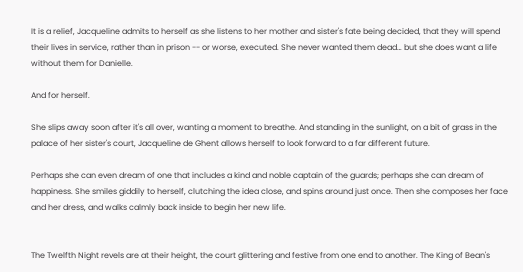It is a relief, Jacqueline admits to herself as she listens to her mother and sister's fate being decided, that they will spend their lives in service, rather than in prison -- or worse, executed. She never wanted them dead… but she does want a life without them for Danielle.

And for herself.

She slips away soon after it's all over, wanting a moment to breathe. And standing in the sunlight, on a bit of grass in the palace of her sister's court, Jacqueline de Ghent allows herself to look forward to a far different future.

Perhaps she can even dream of one that includes a kind and noble captain of the guards; perhaps she can dream of happiness. She smiles giddily to herself, clutching the idea close, and spins around just once. Then she composes her face and her dress, and walks calmly back inside to begin her new life.


The Twelfth Night revels are at their height, the court glittering and festive from one end to another. The King of Bean's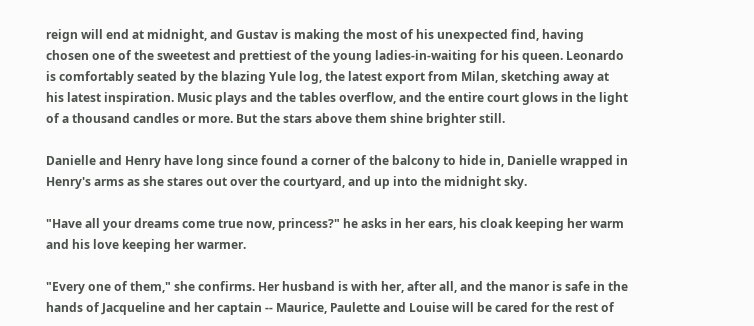reign will end at midnight, and Gustav is making the most of his unexpected find, having chosen one of the sweetest and prettiest of the young ladies-in-waiting for his queen. Leonardo is comfortably seated by the blazing Yule log, the latest export from Milan, sketching away at his latest inspiration. Music plays and the tables overflow, and the entire court glows in the light of a thousand candles or more. But the stars above them shine brighter still.

Danielle and Henry have long since found a corner of the balcony to hide in, Danielle wrapped in Henry's arms as she stares out over the courtyard, and up into the midnight sky.

"Have all your dreams come true now, princess?" he asks in her ears, his cloak keeping her warm and his love keeping her warmer.

"Every one of them," she confirms. Her husband is with her, after all, and the manor is safe in the hands of Jacqueline and her captain -- Maurice, Paulette and Louise will be cared for the rest of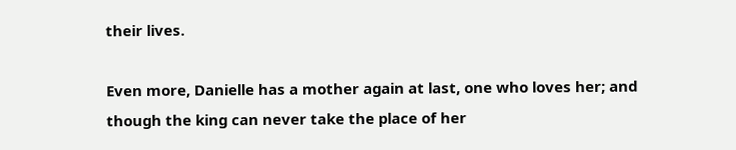their lives.

Even more, Danielle has a mother again at last, one who loves her; and though the king can never take the place of her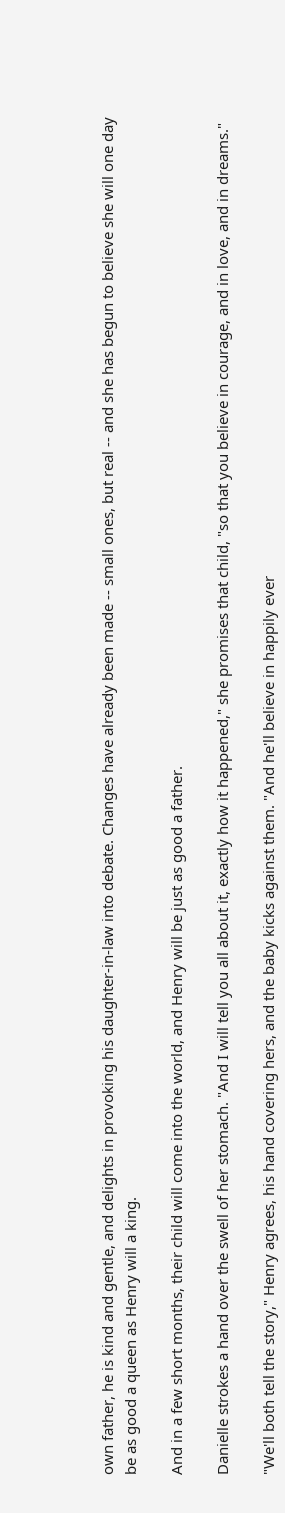own father, he is kind and gentle, and delights in provoking his daughter-in-law into debate. Changes have already been made -- small ones, but real -- and she has begun to believe she will one day be as good a queen as Henry will a king.

And in a few short months, their child will come into the world, and Henry will be just as good a father.

Danielle strokes a hand over the swell of her stomach. "And I will tell you all about it, exactly how it happened," she promises that child, "so that you believe in courage, and in love, and in dreams."

"We'll both tell the story," Henry agrees, his hand covering hers, and the baby kicks against them. "And he'll believe in happily ever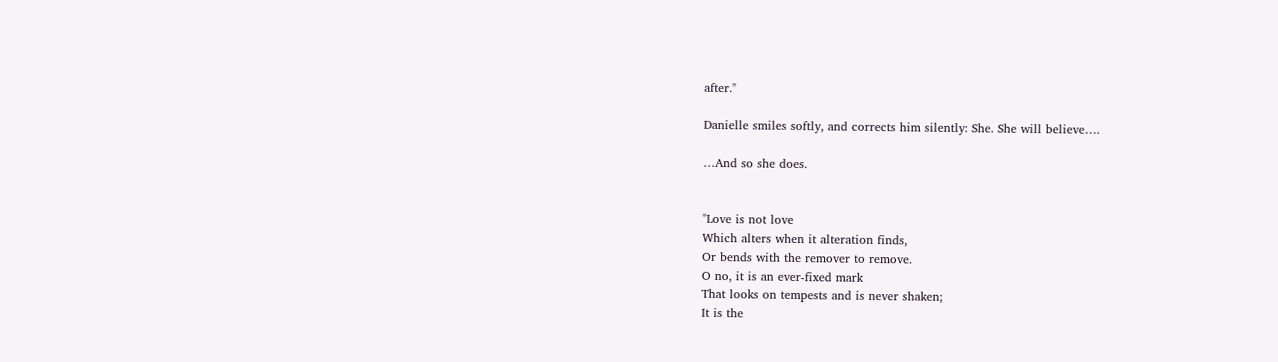after."

Danielle smiles softly, and corrects him silently: She. She will believe….

…And so she does.


"Love is not love
Which alters when it alteration finds,
Or bends with the remover to remove.
O no, it is an ever-fixed mark
That looks on tempests and is never shaken;
It is the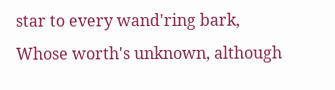star to every wand'ring bark,
Whose worth's unknown, although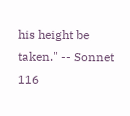his height be taken." -- Sonnet 116